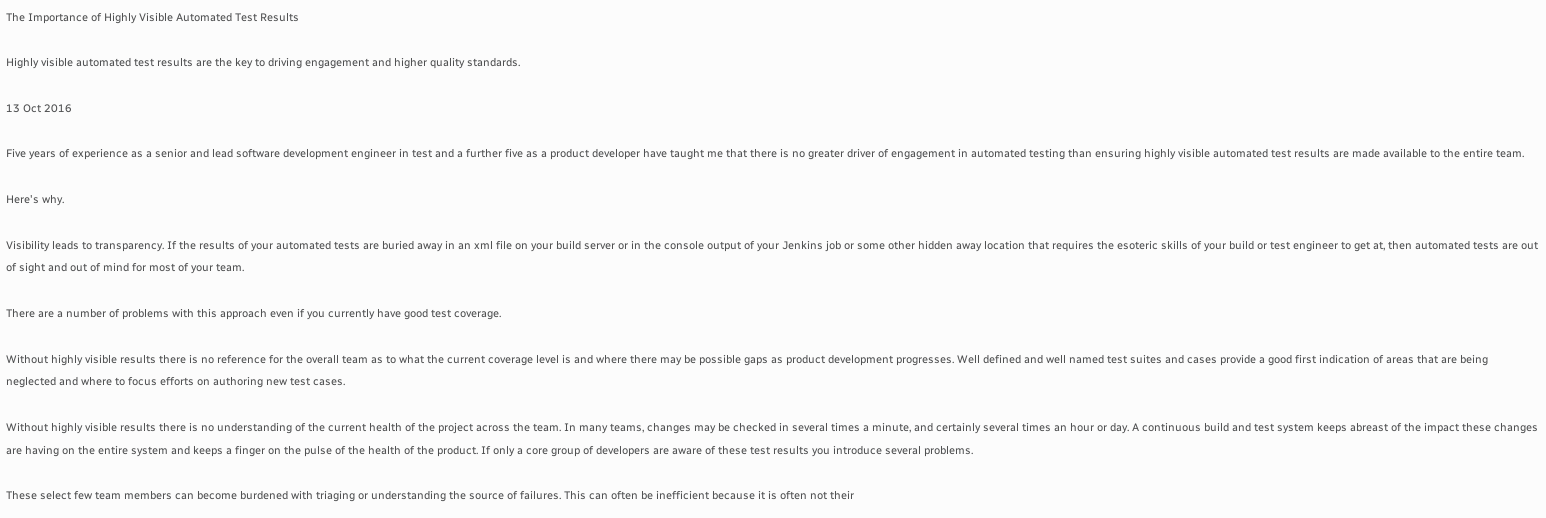The Importance of Highly Visible Automated Test Results

Highly visible automated test results are the key to driving engagement and higher quality standards.

13 Oct 2016

Five years of experience as a senior and lead software development engineer in test and a further five as a product developer have taught me that there is no greater driver of engagement in automated testing than ensuring highly visible automated test results are made available to the entire team.

Here's why.

Visibility leads to transparency. If the results of your automated tests are buried away in an xml file on your build server or in the console output of your Jenkins job or some other hidden away location that requires the esoteric skills of your build or test engineer to get at, then automated tests are out of sight and out of mind for most of your team.

There are a number of problems with this approach even if you currently have good test coverage.

Without highly visible results there is no reference for the overall team as to what the current coverage level is and where there may be possible gaps as product development progresses. Well defined and well named test suites and cases provide a good first indication of areas that are being neglected and where to focus efforts on authoring new test cases.

Without highly visible results there is no understanding of the current health of the project across the team. In many teams, changes may be checked in several times a minute, and certainly several times an hour or day. A continuous build and test system keeps abreast of the impact these changes are having on the entire system and keeps a finger on the pulse of the health of the product. If only a core group of developers are aware of these test results you introduce several problems.

These select few team members can become burdened with triaging or understanding the source of failures. This can often be inefficient because it is often not their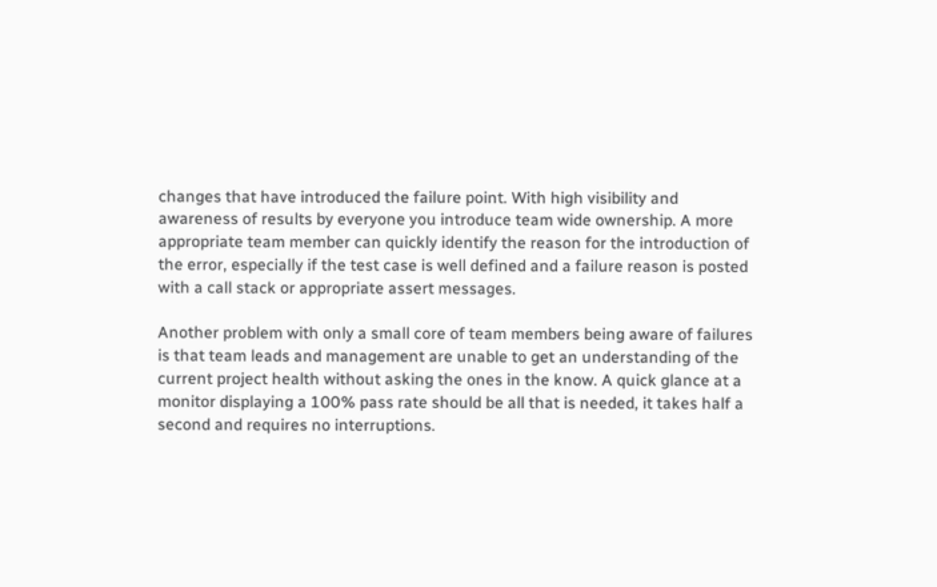changes that have introduced the failure point. With high visibility and awareness of results by everyone you introduce team wide ownership. A more appropriate team member can quickly identify the reason for the introduction of the error, especially if the test case is well defined and a failure reason is posted with a call stack or appropriate assert messages.

Another problem with only a small core of team members being aware of failures is that team leads and management are unable to get an understanding of the current project health without asking the ones in the know. A quick glance at a monitor displaying a 100% pass rate should be all that is needed, it takes half a second and requires no interruptions.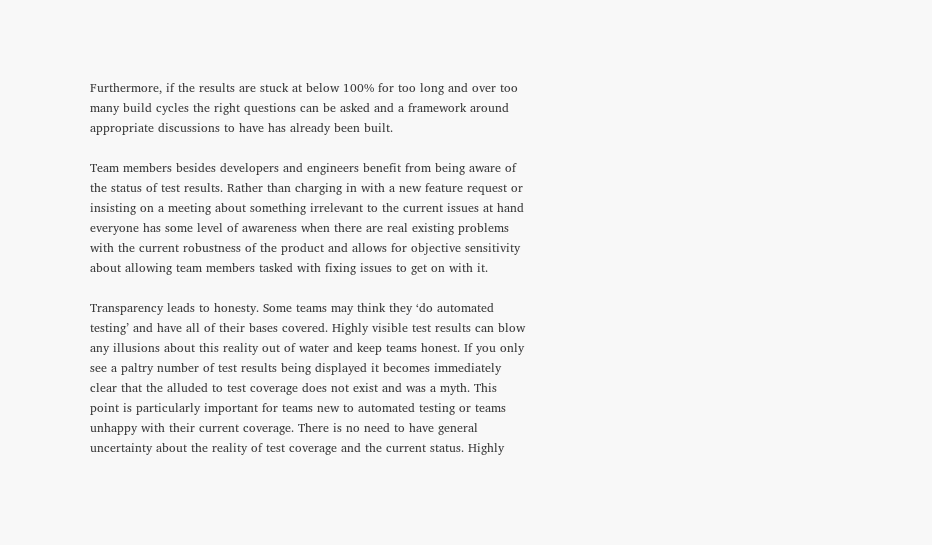Furthermore, if the results are stuck at below 100% for too long and over too many build cycles the right questions can be asked and a framework around appropriate discussions to have has already been built.

Team members besides developers and engineers benefit from being aware of the status of test results. Rather than charging in with a new feature request or insisting on a meeting about something irrelevant to the current issues at hand everyone has some level of awareness when there are real existing problems with the current robustness of the product and allows for objective sensitivity about allowing team members tasked with fixing issues to get on with it.

Transparency leads to honesty. Some teams may think they ‘do automated testing’ and have all of their bases covered. Highly visible test results can blow any illusions about this reality out of water and keep teams honest. If you only see a paltry number of test results being displayed it becomes immediately clear that the alluded to test coverage does not exist and was a myth. This point is particularly important for teams new to automated testing or teams unhappy with their current coverage. There is no need to have general uncertainty about the reality of test coverage and the current status. Highly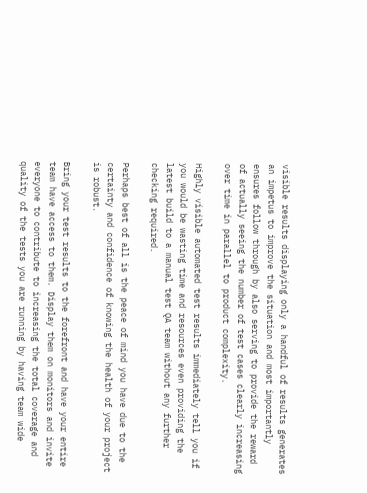visible results displaying only a handful of results generates an impetus to improve the situation and most importantly ensures follow through by also serving to provide the reward of actually seeing the number of test cases clearly increasing over time in parallel to product complexity.

Highly visible automated test results immediately tell you if you would be wasting time and resources even providing the latest build to a manual test QA team without any further checking required.

Perhaps best of all is the peace of mind you have due to the certainty and confidence of knowing the health of your project is robust.

Bring your test results to the forefront and have your entire team have access to them. Display them on monitors and invite everyone to contribute to increasing the total coverage and quality of the tests you are running by having team wide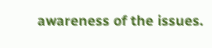awareness of the issues.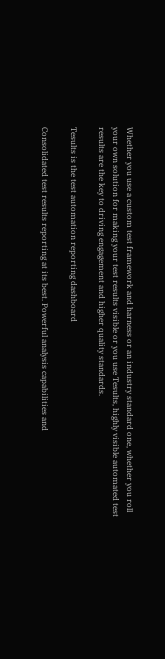Whether you use a custom test framework and harness or an industry standard one, whether you roll your own solution for making your test results visible or you use Tesults, highly visible automated test results are the key to driving engagement and higher quality standards.

Tesults is the test automation reporting dashboard

Consolidated test results reporting at its best. Powerful analysis capabilities and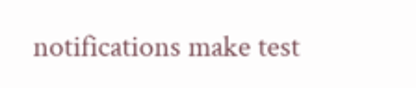notifications make test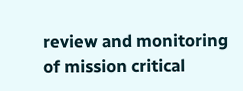review and monitoring of mission critical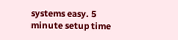systems easy. 5 minute setup time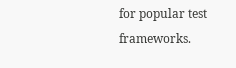for popular test frameworks.